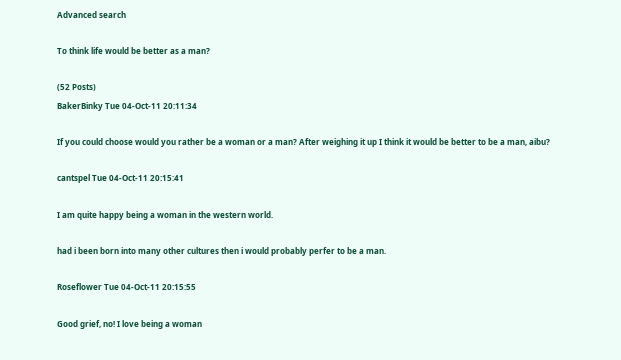Advanced search

To think life would be better as a man?

(52 Posts)
BakerBinky Tue 04-Oct-11 20:11:34

If you could choose would you rather be a woman or a man? After weighing it up I think it would be better to be a man, aibu?

cantspel Tue 04-Oct-11 20:15:41

I am quite happy being a woman in the western world.

had i been born into many other cultures then i would probably perfer to be a man.

Roseflower Tue 04-Oct-11 20:15:55

Good grief, no! I love being a woman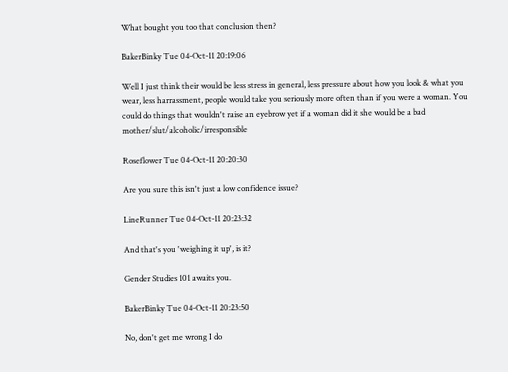What bought you too that conclusion then?

BakerBinky Tue 04-Oct-11 20:19:06

Well I just think their would be less stress in general, less pressure about how you look & what you wear, less harrassment, people would take you seriously more often than if you were a woman. You could do things that wouldn't raise an eyebrow yet if a woman did it she would be a bad mother/slut/alcoholic/irresponsible

Roseflower Tue 04-Oct-11 20:20:30

Are you sure this isn't just a low confidence issue?

LineRunner Tue 04-Oct-11 20:23:32

And that's you 'weighing it up', is it?

Gender Studies 101 awaits you.

BakerBinky Tue 04-Oct-11 20:23:50

No, don't get me wrong I do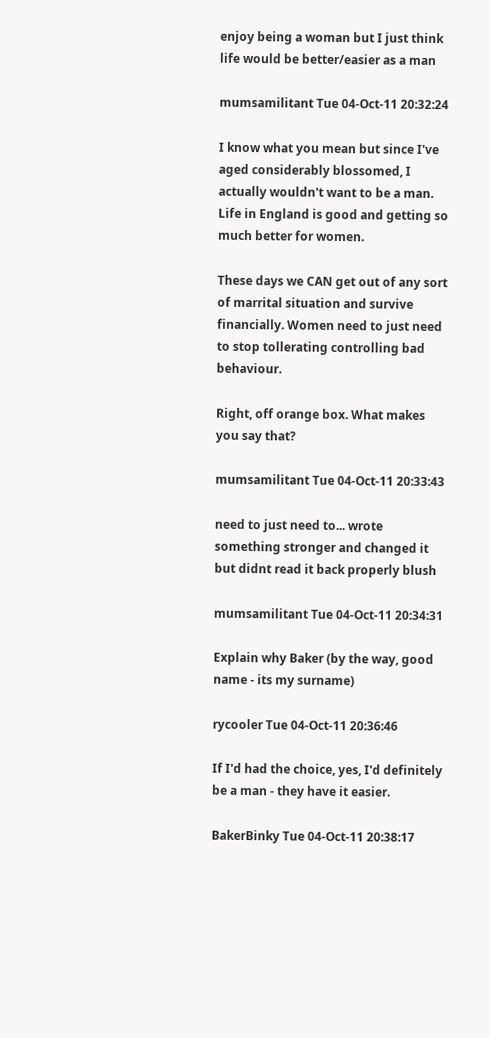enjoy being a woman but I just think life would be better/easier as a man

mumsamilitant Tue 04-Oct-11 20:32:24

I know what you mean but since I've aged considerably blossomed, I actually wouldn't want to be a man. Life in England is good and getting so much better for women.

These days we CAN get out of any sort of marrital situation and survive financially. Women need to just need to stop tollerating controlling bad behaviour.

Right, off orange box. What makes you say that?

mumsamilitant Tue 04-Oct-11 20:33:43

need to just need to... wrote something stronger and changed it but didnt read it back properly blush

mumsamilitant Tue 04-Oct-11 20:34:31

Explain why Baker (by the way, good name - its my surname)

rycooler Tue 04-Oct-11 20:36:46

If I'd had the choice, yes, I'd definitely be a man - they have it easier.

BakerBinky Tue 04-Oct-11 20:38:17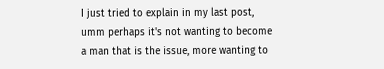I just tried to explain in my last post, umm perhaps it's not wanting to become a man that is the issue, more wanting to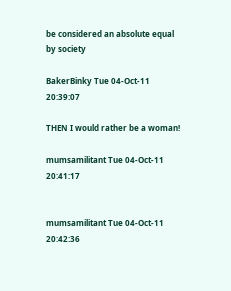be considered an absolute equal by society

BakerBinky Tue 04-Oct-11 20:39:07

THEN I would rather be a woman!

mumsamilitant Tue 04-Oct-11 20:41:17


mumsamilitant Tue 04-Oct-11 20:42:36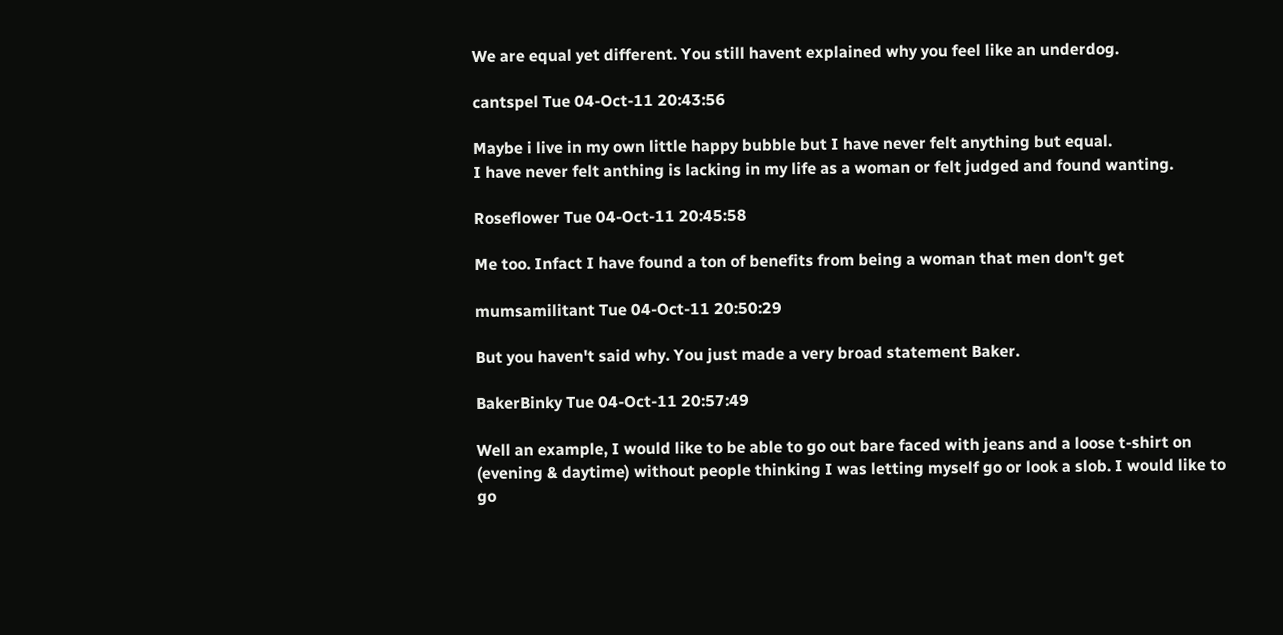We are equal yet different. You still havent explained why you feel like an underdog.

cantspel Tue 04-Oct-11 20:43:56

Maybe i live in my own little happy bubble but I have never felt anything but equal.
I have never felt anthing is lacking in my life as a woman or felt judged and found wanting.

Roseflower Tue 04-Oct-11 20:45:58

Me too. Infact I have found a ton of benefits from being a woman that men don't get

mumsamilitant Tue 04-Oct-11 20:50:29

But you haven't said why. You just made a very broad statement Baker.

BakerBinky Tue 04-Oct-11 20:57:49

Well an example, I would like to be able to go out bare faced with jeans and a loose t-shirt on (evening & daytime) without people thinking I was letting myself go or look a slob. I would like to go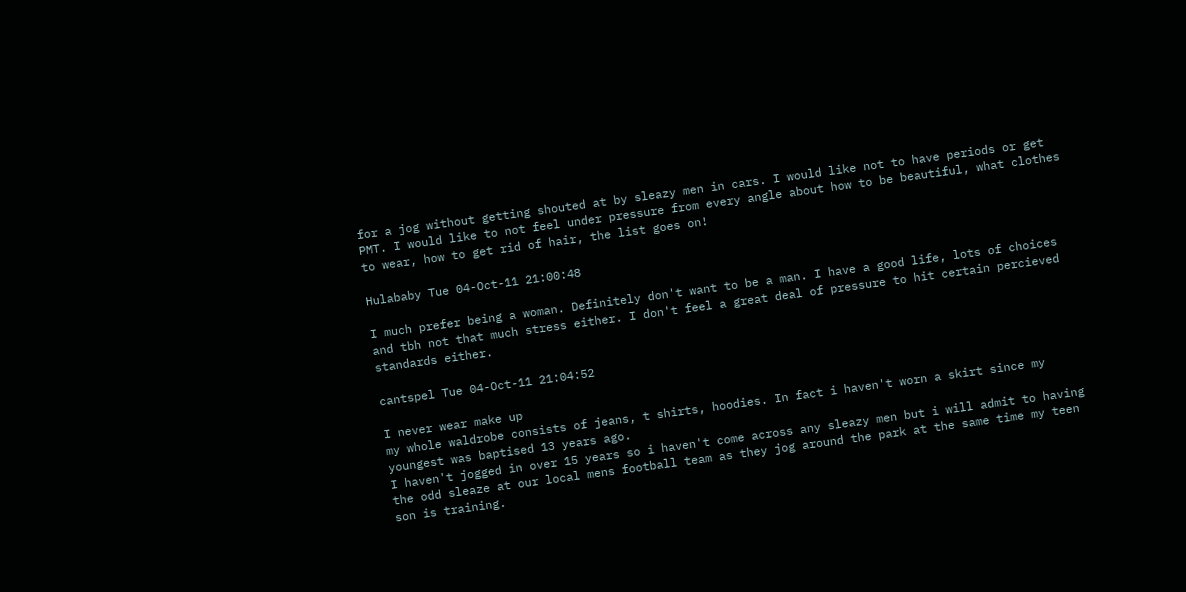for a jog without getting shouted at by sleazy men in cars. I would like not to have periods or get PMT. I would like to not feel under pressure from every angle about how to be beautiful, what clothes to wear, how to get rid of hair, the list goes on!

Hulababy Tue 04-Oct-11 21:00:48

I much prefer being a woman. Definitely don't want to be a man. I have a good life, lots of choices and tbh not that much stress either. I don't feel a great deal of pressure to hit certain percieved standards either.

cantspel Tue 04-Oct-11 21:04:52

I never wear make up
my whole waldrobe consists of jeans, t shirts, hoodies. In fact i haven't worn a skirt since my youngest was baptised 13 years ago.
I haven't jogged in over 15 years so i haven't come across any sleazy men but i will admit to having the odd sleaze at our local mens football team as they jog around the park at the same time my teen son is training.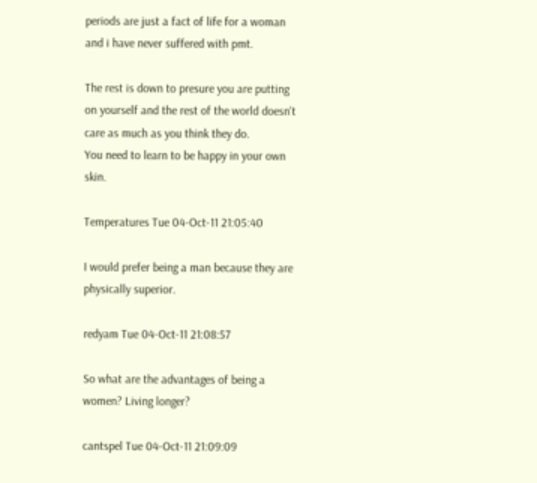periods are just a fact of life for a woman and i have never suffered with pmt.

The rest is down to presure you are putting on yourself and the rest of the world doesn't care as much as you think they do.
You need to learn to be happy in your own skin.

Temperatures Tue 04-Oct-11 21:05:40

I would prefer being a man because they are physically superior.

redyam Tue 04-Oct-11 21:08:57

So what are the advantages of being a women? Living longer?

cantspel Tue 04-Oct-11 21:09:09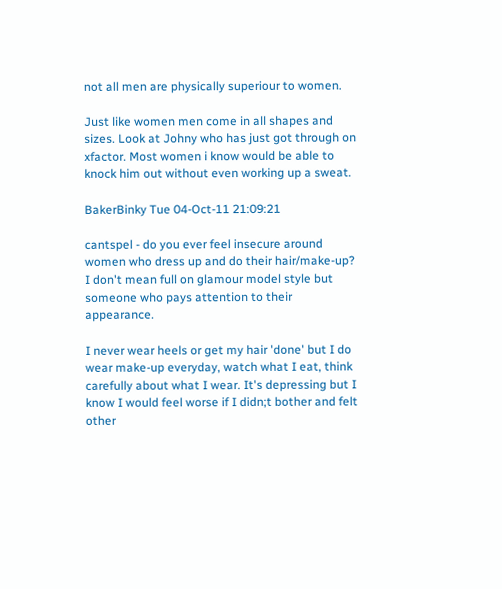not all men are physically superiour to women.

Just like women men come in all shapes and sizes. Look at Johny who has just got through on xfactor. Most women i know would be able to knock him out without even working up a sweat.

BakerBinky Tue 04-Oct-11 21:09:21

cantspel - do you ever feel insecure around women who dress up and do their hair/make-up? I don't mean full on glamour model style but someone who pays attention to their appearance.

I never wear heels or get my hair 'done' but I do wear make-up everyday, watch what I eat, think carefully about what I wear. It's depressing but I know I would feel worse if I didn;t bother and felt other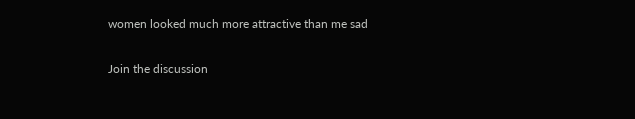women looked much more attractive than me sad

Join the discussion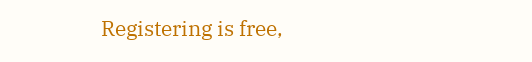Registering is free,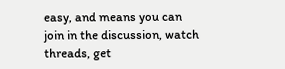easy, and means you can join in the discussion, watch threads, get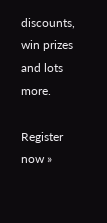discounts, win prizes and lots more.

Register now »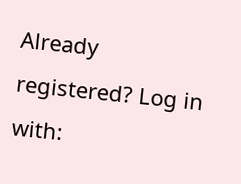Already registered? Log in with: